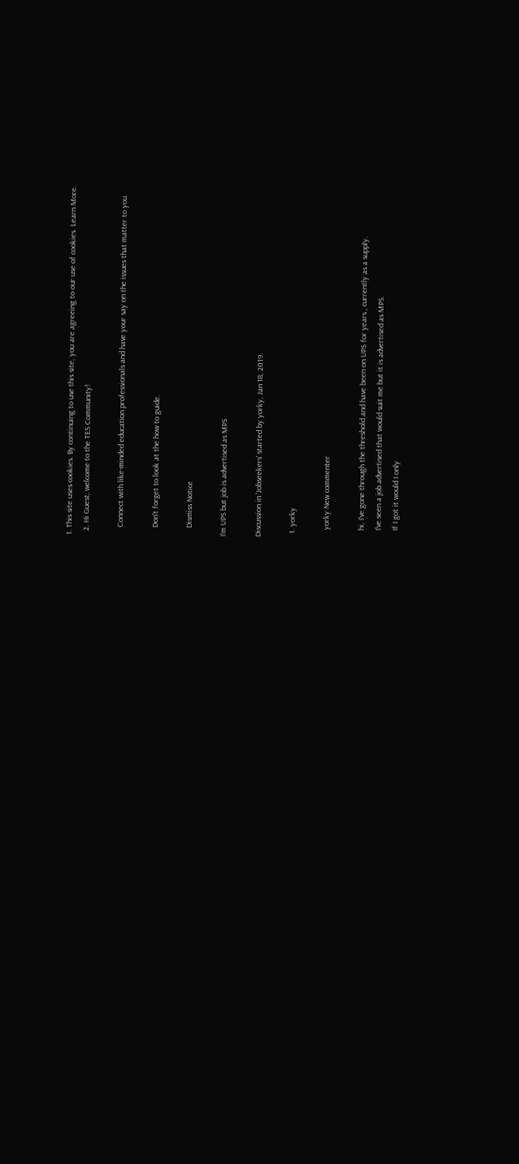1. This site uses cookies. By continuing to use this site, you are agreeing to our use of cookies. Learn More.
  2. Hi Guest, welcome to the TES Community!

    Connect with like-minded education professionals and have your say on the issues that matter to you.

    Don't forget to look at the how to guide.

    Dismiss Notice

I'm UPS but job is advertised as MPS

Discussion in 'Jobseekers' started by yorky, Jan 18, 2019.

  1. yorky

    yorky New commenter

    hi, I've gone through the threshold and have been on UPS for years , currently as a supply.
    I've seen a job advertised that would suit me but it is advertised as MPS.
    If I got it would I only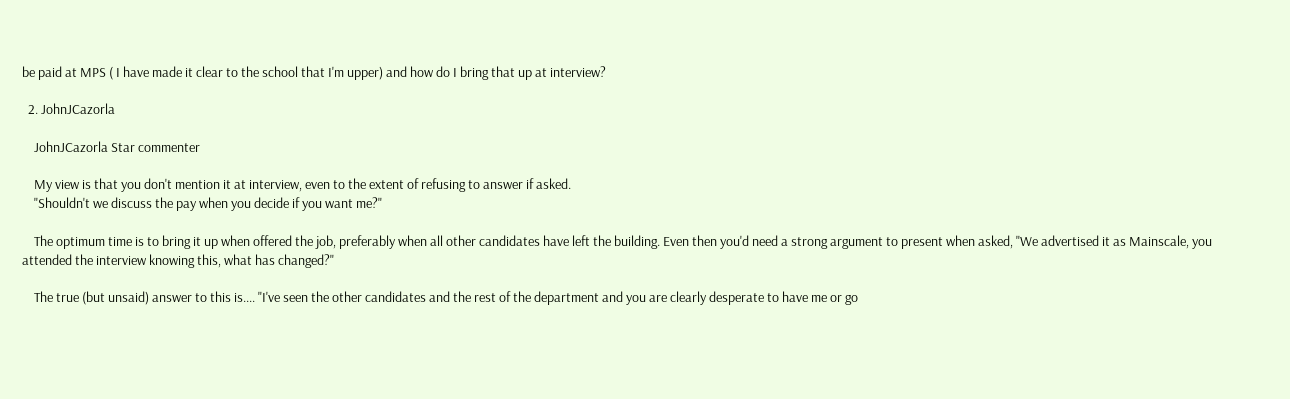be paid at MPS ( I have made it clear to the school that I'm upper) and how do I bring that up at interview?

  2. JohnJCazorla

    JohnJCazorla Star commenter

    My view is that you don't mention it at interview, even to the extent of refusing to answer if asked.
    "Shouldn't we discuss the pay when you decide if you want me?"

    The optimum time is to bring it up when offered the job, preferably when all other candidates have left the building. Even then you'd need a strong argument to present when asked, "We advertised it as Mainscale, you attended the interview knowing this, what has changed?"

    The true (but unsaid) answer to this is.... "I've seen the other candidates and the rest of the department and you are clearly desperate to have me or go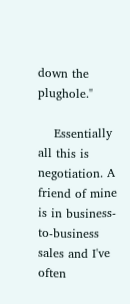down the plughole."

    Essentially all this is negotiation. A friend of mine is in business-to-business sales and I've often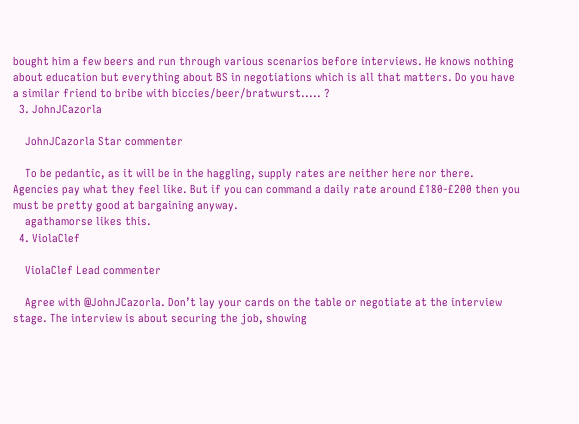bought him a few beers and run through various scenarios before interviews. He knows nothing about education but everything about BS in negotiations which is all that matters. Do you have a similar friend to bribe with biccies/beer/bratwurst..... ?
  3. JohnJCazorla

    JohnJCazorla Star commenter

    To be pedantic, as it will be in the haggling, supply rates are neither here nor there. Agencies pay what they feel like. But if you can command a daily rate around £180-£200 then you must be pretty good at bargaining anyway.
    agathamorse likes this.
  4. ViolaClef

    ViolaClef Lead commenter

    Agree with @JohnJCazorla. Don’t lay your cards on the table or negotiate at the interview stage. The interview is about securing the job, showing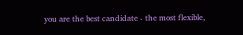you are the best candidate - the most flexible,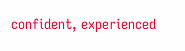confident, experienced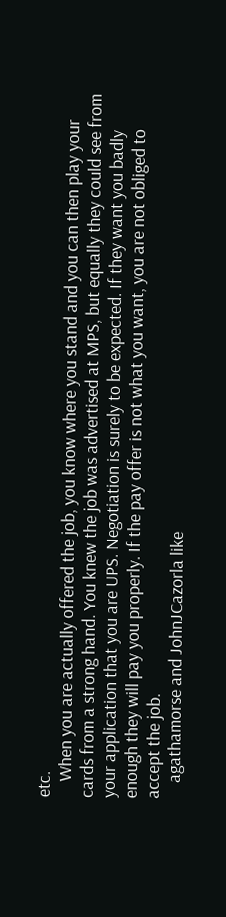etc.
    When you are actually offered the job, you know where you stand and you can then play your cards from a strong hand. You knew the job was advertised at MPS, but equally they could see from your application that you are UPS. Negotiation is surely to be expected. If they want you badly enough they will pay you properly. If the pay offer is not what you want, you are not obliged to accept the job.
    agathamorse and JohnJCazorla like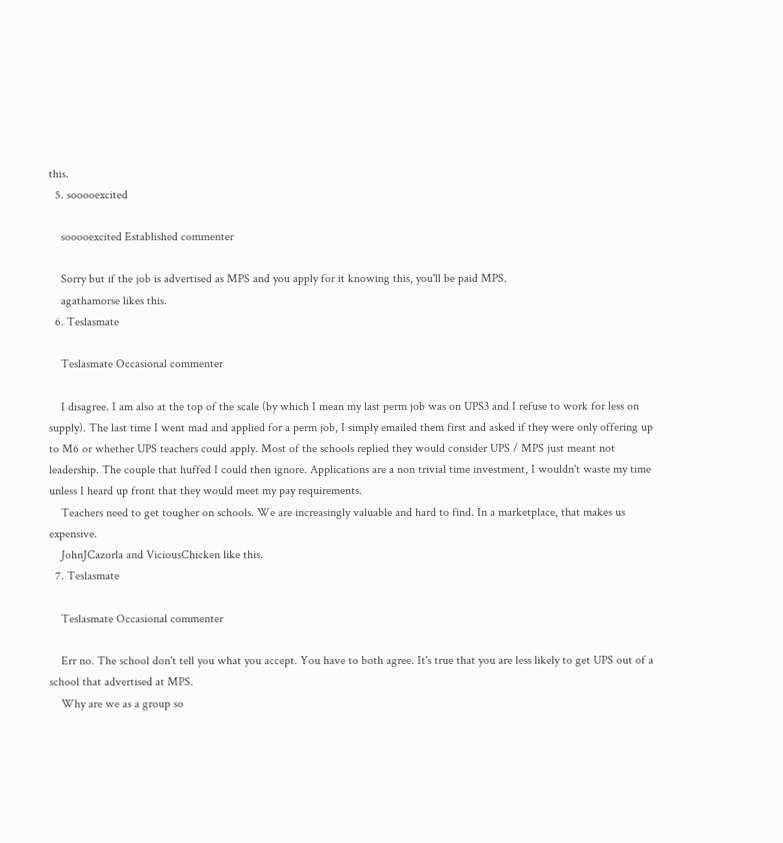this.
  5. sooooexcited

    sooooexcited Established commenter

    Sorry but if the job is advertised as MPS and you apply for it knowing this, you'll be paid MPS.
    agathamorse likes this.
  6. Teslasmate

    Teslasmate Occasional commenter

    I disagree. I am also at the top of the scale (by which I mean my last perm job was on UPS3 and I refuse to work for less on supply). The last time I went mad and applied for a perm job, I simply emailed them first and asked if they were only offering up to M6 or whether UPS teachers could apply. Most of the schools replied they would consider UPS / MPS just meant not leadership. The couple that huffed I could then ignore. Applications are a non trivial time investment, I wouldn't waste my time unless I heard up front that they would meet my pay requirements.
    Teachers need to get tougher on schools. We are increasingly valuable and hard to find. In a marketplace, that makes us expensive.
    JohnJCazorla and ViciousChicken like this.
  7. Teslasmate

    Teslasmate Occasional commenter

    Err no. The school don't tell you what you accept. You have to both agree. It's true that you are less likely to get UPS out of a school that advertised at MPS.
    Why are we as a group so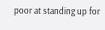poor at standing up for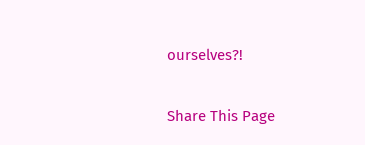ourselves?!

Share This Page